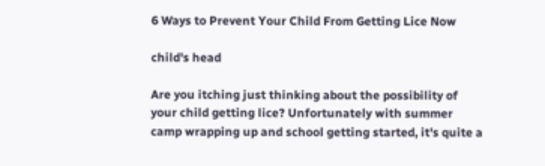6 Ways to Prevent Your Child From Getting Lice Now

child's head

Are you itching just thinking about the possibility of your child getting lice? Unfortunately with summer camp wrapping up and school getting started, it's quite a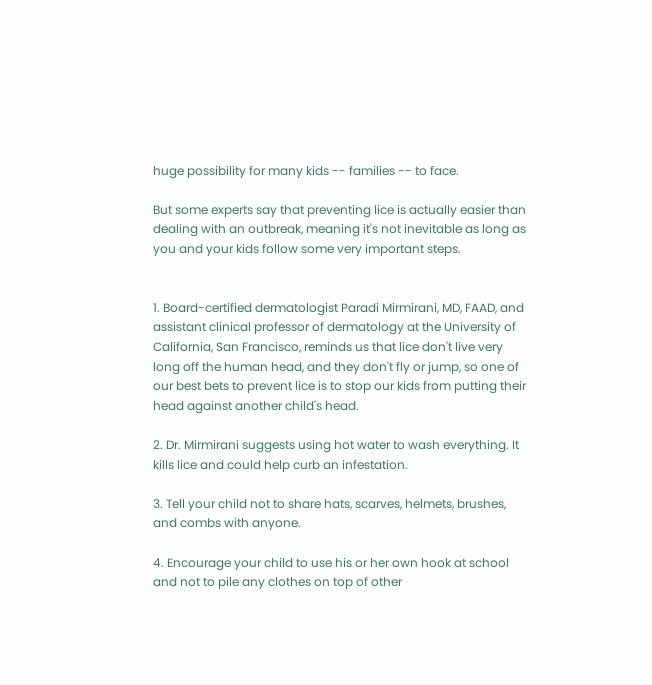huge possibility for many kids -- families -- to face.

But some experts say that preventing lice is actually easier than dealing with an outbreak, meaning it's not inevitable as long as you and your kids follow some very important steps.


1. Board-certified dermatologist Paradi Mirmirani, MD, FAAD, and assistant clinical professor of dermatology at the University of California, San Francisco, reminds us that lice don't live very long off the human head, and they don't fly or jump, so one of our best bets to prevent lice is to stop our kids from putting their head against another child's head.

2. Dr. Mirmirani suggests using hot water to wash everything. It kills lice and could help curb an infestation.

3. Tell your child not to share hats, scarves, helmets, brushes, and combs with anyone.

4. Encourage your child to use his or her own hook at school and not to pile any clothes on top of other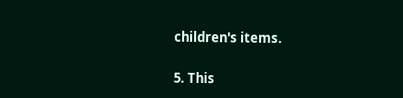children's items.

5. This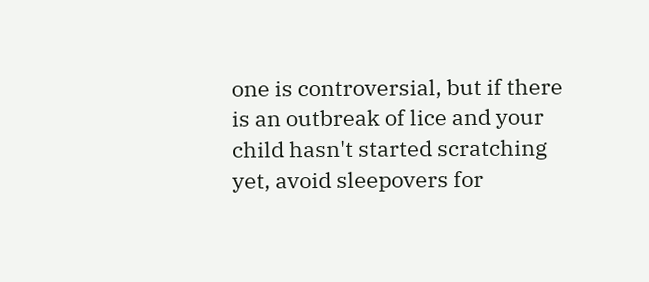one is controversial, but if there is an outbreak of lice and your child hasn't started scratching yet, avoid sleepovers for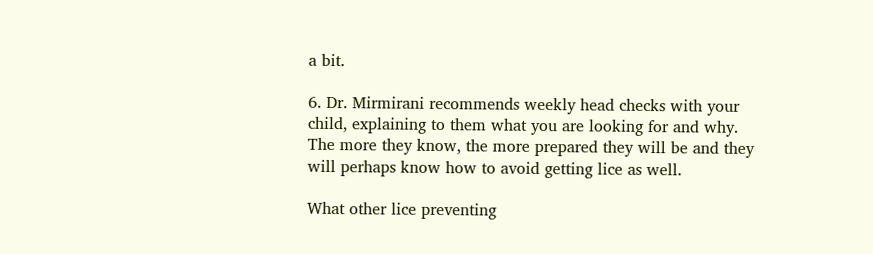a bit.

6. Dr. Mirmirani recommends weekly head checks with your child, explaining to them what you are looking for and why. The more they know, the more prepared they will be and they will perhaps know how to avoid getting lice as well.

What other lice preventing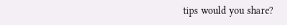tips would you share?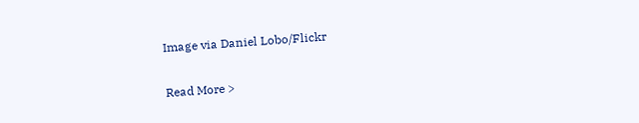Image via Daniel Lobo/Flickr

Read More >